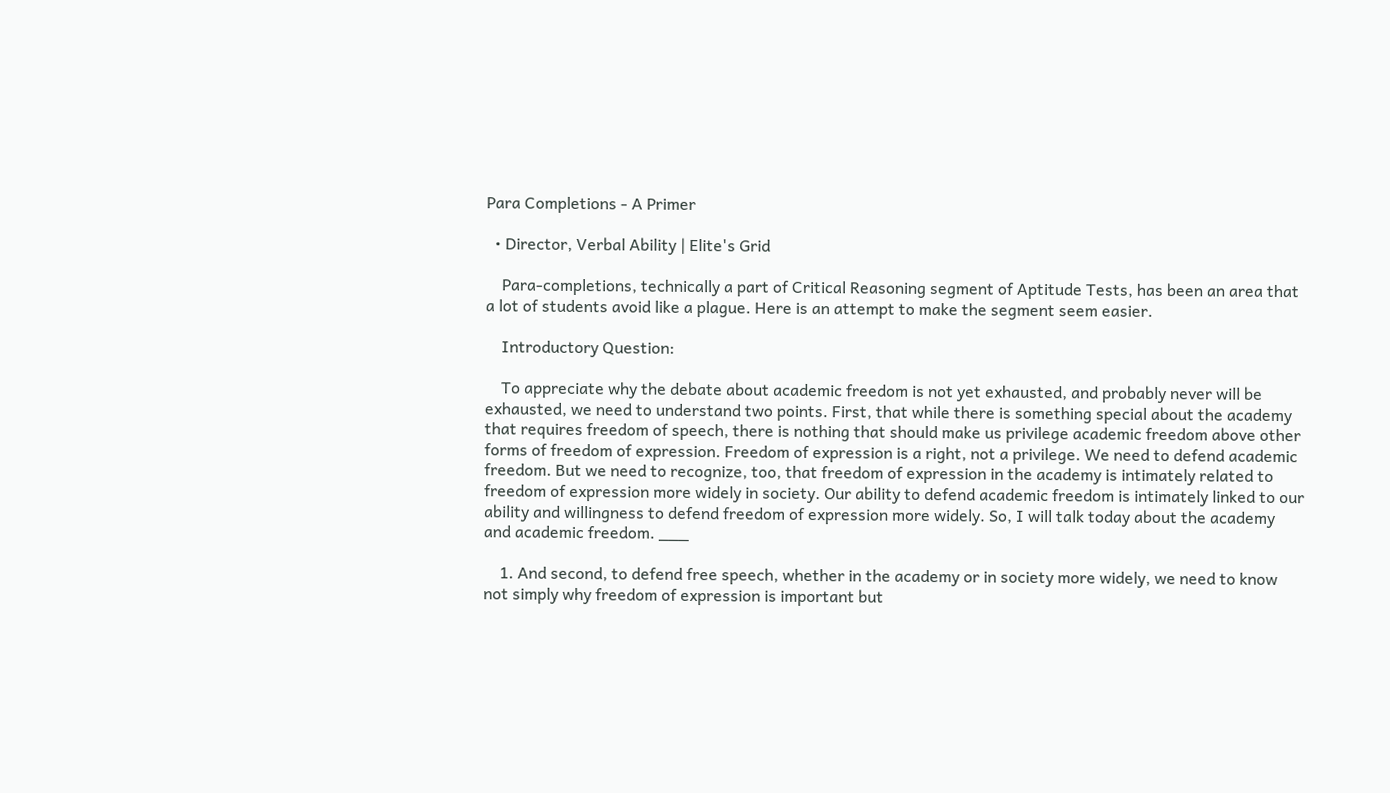Para Completions - A Primer

  • Director, Verbal Ability | Elite's Grid

    Para-completions, technically a part of Critical Reasoning segment of Aptitude Tests, has been an area that a lot of students avoid like a plague. Here is an attempt to make the segment seem easier.

    Introductory Question:

    To appreciate why the debate about academic freedom is not yet exhausted, and probably never will be exhausted, we need to understand two points. First, that while there is something special about the academy that requires freedom of speech, there is nothing that should make us privilege academic freedom above other forms of freedom of expression. Freedom of expression is a right, not a privilege. We need to defend academic freedom. But we need to recognize, too, that freedom of expression in the academy is intimately related to freedom of expression more widely in society. Our ability to defend academic freedom is intimately linked to our ability and willingness to defend freedom of expression more widely. So, I will talk today about the academy and academic freedom. ___

    1. And second, to defend free speech, whether in the academy or in society more widely, we need to know not simply why freedom of expression is important but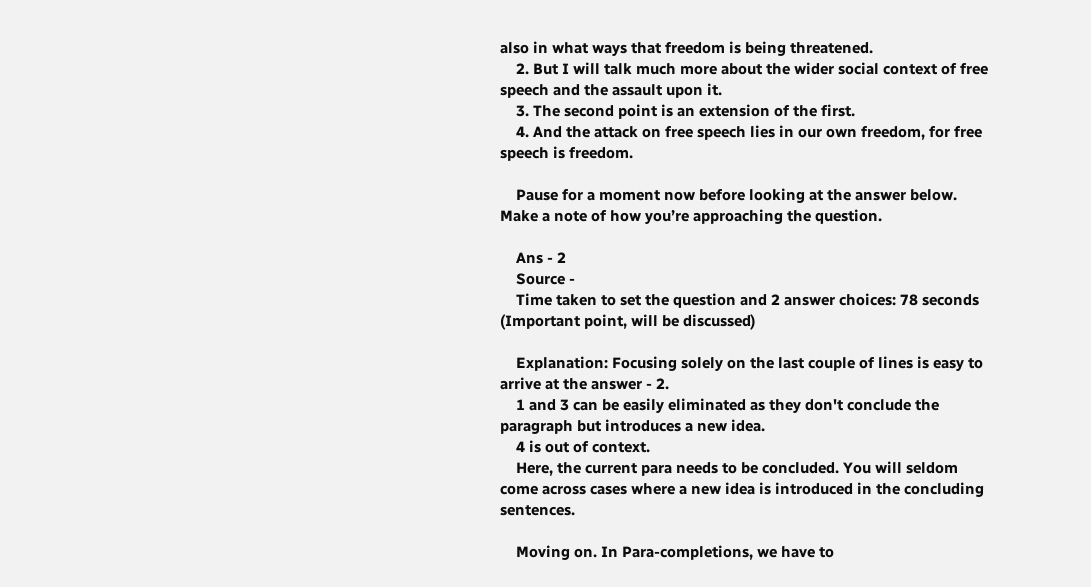also in what ways that freedom is being threatened.
    2. But I will talk much more about the wider social context of free speech and the assault upon it.
    3. The second point is an extension of the first.
    4. And the attack on free speech lies in our own freedom, for free speech is freedom.

    Pause for a moment now before looking at the answer below. Make a note of how you’re approaching the question.

    Ans - 2
    Source -
    Time taken to set the question and 2 answer choices: 78 seconds (Important point, will be discussed)

    Explanation: Focusing solely on the last couple of lines is easy to arrive at the answer - 2.
    1 and 3 can be easily eliminated as they don't conclude the paragraph but introduces a new idea.
    4 is out of context.
    Here, the current para needs to be concluded. You will seldom come across cases where a new idea is introduced in the concluding sentences.

    Moving on. In Para-completions, we have to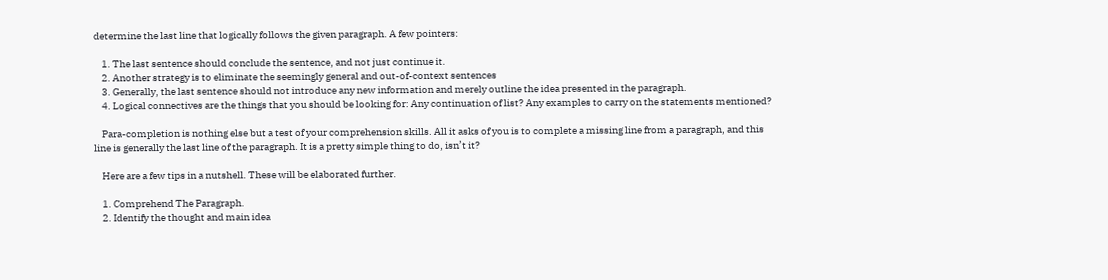determine the last line that logically follows the given paragraph. A few pointers:

    1. The last sentence should conclude the sentence, and not just continue it.
    2. Another strategy is to eliminate the seemingly general and out-of-context sentences
    3. Generally, the last sentence should not introduce any new information and merely outline the idea presented in the paragraph.
    4. Logical connectives are the things that you should be looking for: Any continuation of list? Any examples to carry on the statements mentioned?

    Para-completion is nothing else but a test of your comprehension skills. All it asks of you is to complete a missing line from a paragraph, and this line is generally the last line of the paragraph. It is a pretty simple thing to do, isn’t it?

    Here are a few tips in a nutshell. These will be elaborated further.

    1. Comprehend The Paragraph.
    2. Identify the thought and main idea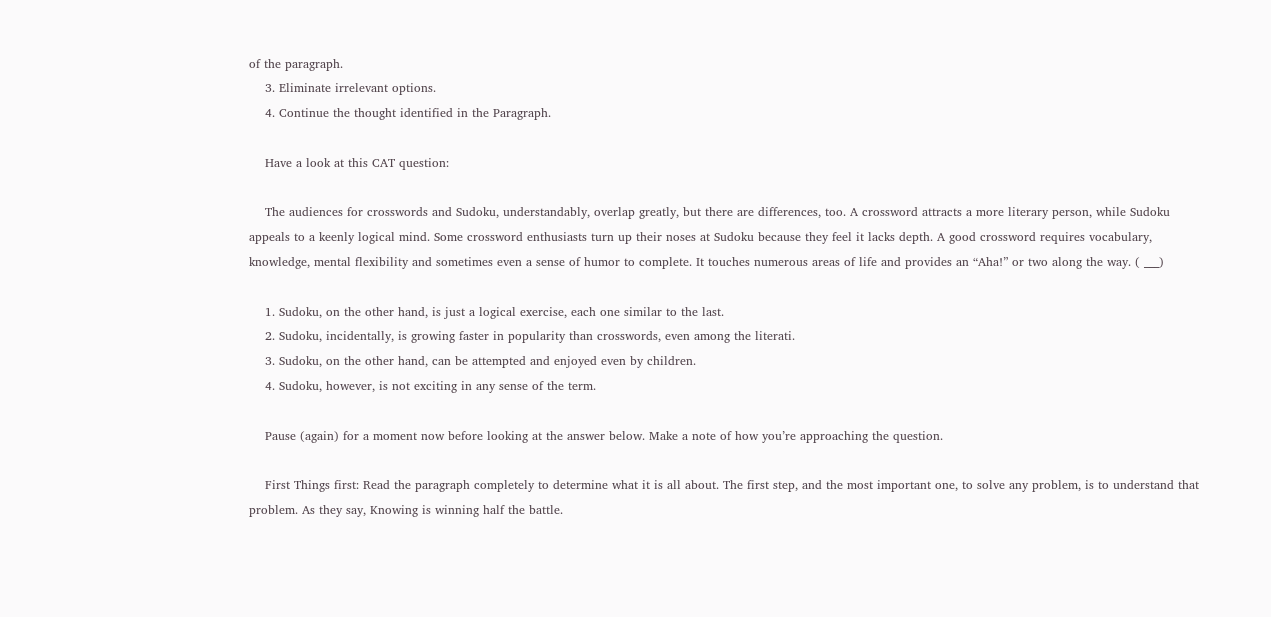of the paragraph.
    3. Eliminate irrelevant options.
    4. Continue the thought identified in the Paragraph.

    Have a look at this CAT question:

    The audiences for crosswords and Sudoku, understandably, overlap greatly, but there are differences, too. A crossword attracts a more literary person, while Sudoku appeals to a keenly logical mind. Some crossword enthusiasts turn up their noses at Sudoku because they feel it lacks depth. A good crossword requires vocabulary, knowledge, mental flexibility and sometimes even a sense of humor to complete. It touches numerous areas of life and provides an “Aha!” or two along the way. ( ___)

    1. Sudoku, on the other hand, is just a logical exercise, each one similar to the last.
    2. Sudoku, incidentally, is growing faster in popularity than crosswords, even among the literati.
    3. Sudoku, on the other hand, can be attempted and enjoyed even by children.
    4. Sudoku, however, is not exciting in any sense of the term.

    Pause (again) for a moment now before looking at the answer below. Make a note of how you’re approaching the question.

    First Things first: Read the paragraph completely to determine what it is all about. The first step, and the most important one, to solve any problem, is to understand that problem. As they say, Knowing is winning half the battle.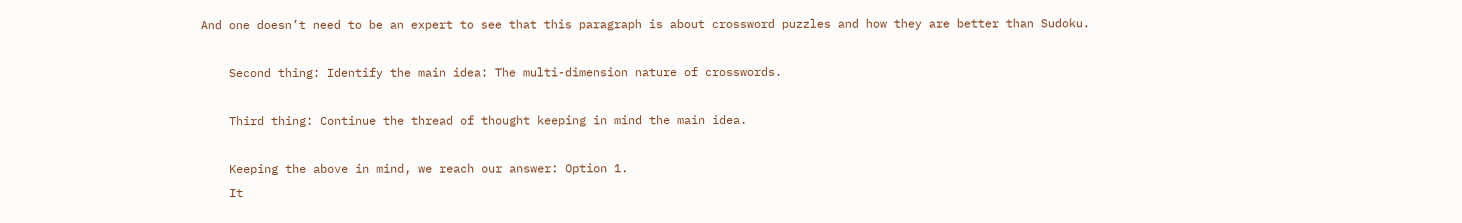And one doesn’t need to be an expert to see that this paragraph is about crossword puzzles and how they are better than Sudoku.

    Second thing: Identify the main idea: The multi-dimension nature of crosswords.

    Third thing: Continue the thread of thought keeping in mind the main idea.

    Keeping the above in mind, we reach our answer: Option 1.
    It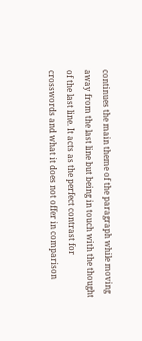continues the main theme of the paragraph while moving away from the last line but being in touch with the thought of the last line. It acts as the perfect contrast for crosswords and what it does not offer in comparison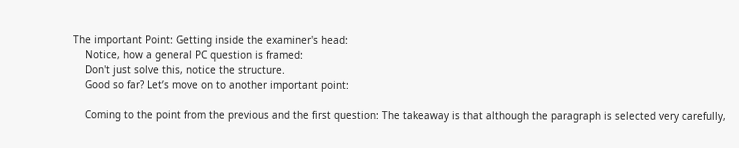The important Point: Getting inside the examiner's head:
    Notice, how a general PC question is framed:
    Don't just solve this, notice the structure.
    Good so far? Let’s move on to another important point:

    Coming to the point from the previous and the first question: The takeaway is that although the paragraph is selected very carefully,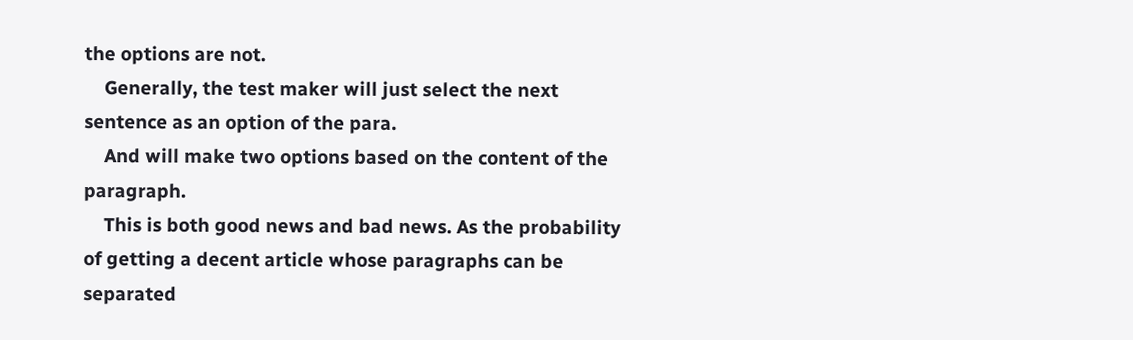the options are not.
    Generally, the test maker will just select the next sentence as an option of the para.
    And will make two options based on the content of the paragraph.
    This is both good news and bad news. As the probability of getting a decent article whose paragraphs can be separated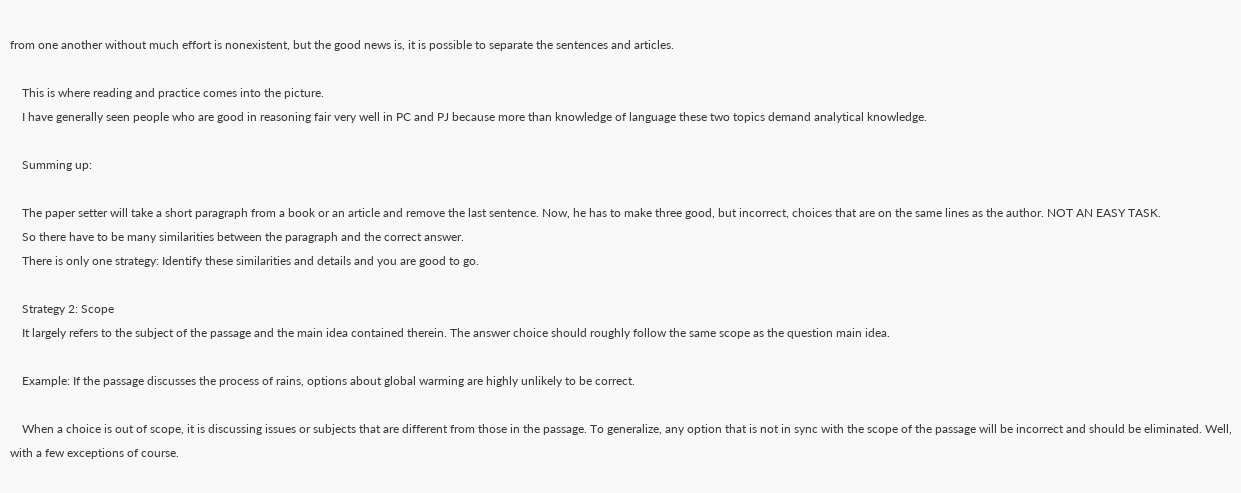from one another without much effort is nonexistent, but the good news is, it is possible to separate the sentences and articles.

    This is where reading and practice comes into the picture.
    I have generally seen people who are good in reasoning fair very well in PC and PJ because more than knowledge of language these two topics demand analytical knowledge.

    Summing up:

    The paper setter will take a short paragraph from a book or an article and remove the last sentence. Now, he has to make three good, but incorrect, choices that are on the same lines as the author. NOT AN EASY TASK.
    So there have to be many similarities between the paragraph and the correct answer.
    There is only one strategy: Identify these similarities and details and you are good to go.

    Strategy 2: Scope
    It largely refers to the subject of the passage and the main idea contained therein. The answer choice should roughly follow the same scope as the question main idea.

    Example: If the passage discusses the process of rains, options about global warming are highly unlikely to be correct.

    When a choice is out of scope, it is discussing issues or subjects that are different from those in the passage. To generalize, any option that is not in sync with the scope of the passage will be incorrect and should be eliminated. Well, with a few exceptions of course.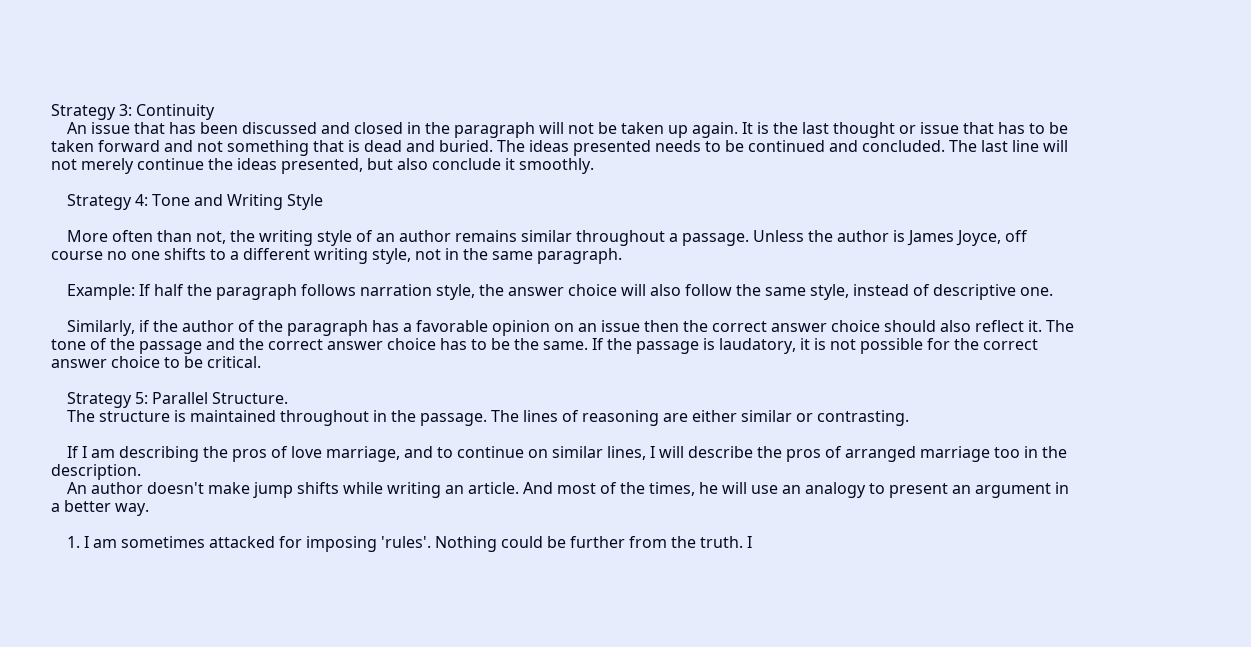Strategy 3: Continuity
    An issue that has been discussed and closed in the paragraph will not be taken up again. It is the last thought or issue that has to be taken forward and not something that is dead and buried. The ideas presented needs to be continued and concluded. The last line will not merely continue the ideas presented, but also conclude it smoothly.

    Strategy 4: Tone and Writing Style

    More often than not, the writing style of an author remains similar throughout a passage. Unless the author is James Joyce, off course no one shifts to a different writing style, not in the same paragraph.

    Example: If half the paragraph follows narration style, the answer choice will also follow the same style, instead of descriptive one.

    Similarly, if the author of the paragraph has a favorable opinion on an issue then the correct answer choice should also reflect it. The tone of the passage and the correct answer choice has to be the same. If the passage is laudatory, it is not possible for the correct answer choice to be critical.

    Strategy 5: Parallel Structure.
    The structure is maintained throughout in the passage. The lines of reasoning are either similar or contrasting.

    If I am describing the pros of love marriage, and to continue on similar lines, I will describe the pros of arranged marriage too in the description.
    An author doesn't make jump shifts while writing an article. And most of the times, he will use an analogy to present an argument in a better way.

    1. I am sometimes attacked for imposing 'rules'. Nothing could be further from the truth. I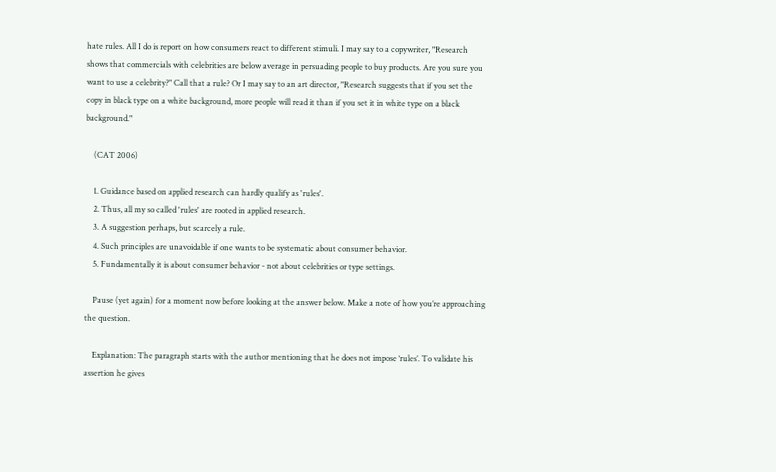hate rules. All I do is report on how consumers react to different stimuli. I may say to a copywriter, "Research shows that commercials with celebrities are below average in persuading people to buy products. Are you sure you want to use a celebrity?" Call that a rule? Or I may say to an art director, "Research suggests that if you set the copy in black type on a white background, more people will read it than if you set it in white type on a black background."

    (CAT 2006)

    1. Guidance based on applied research can hardly qualify as 'rules'.
    2. Thus, all my so called 'rules' are rooted in applied research.
    3. A suggestion perhaps, but scarcely a rule.
    4. Such principles are unavoidable if one wants to be systematic about consumer behavior.
    5. Fundamentally it is about consumer behavior - not about celebrities or type settings.

    Pause (yet again) for a moment now before looking at the answer below. Make a note of how you’re approaching the question.

    Explanation: The paragraph starts with the author mentioning that he does not impose ‘rules’. To validate his assertion he gives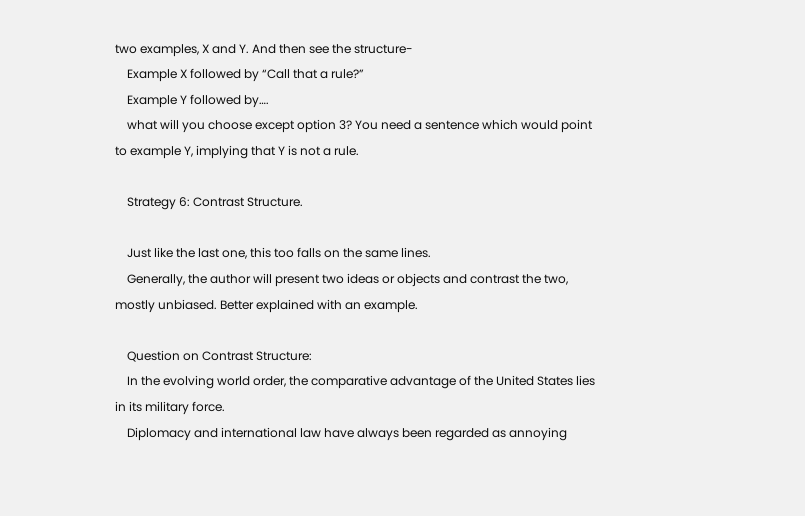two examples, X and Y. And then see the structure-
    Example X followed by “Call that a rule?”
    Example Y followed by….
    what will you choose except option 3? You need a sentence which would point to example Y, implying that Y is not a rule.

    Strategy 6: Contrast Structure.

    Just like the last one, this too falls on the same lines.
    Generally, the author will present two ideas or objects and contrast the two, mostly unbiased. Better explained with an example.

    Question on Contrast Structure:
    In the evolving world order, the comparative advantage of the United States lies in its military force.
    Diplomacy and international law have always been regarded as annoying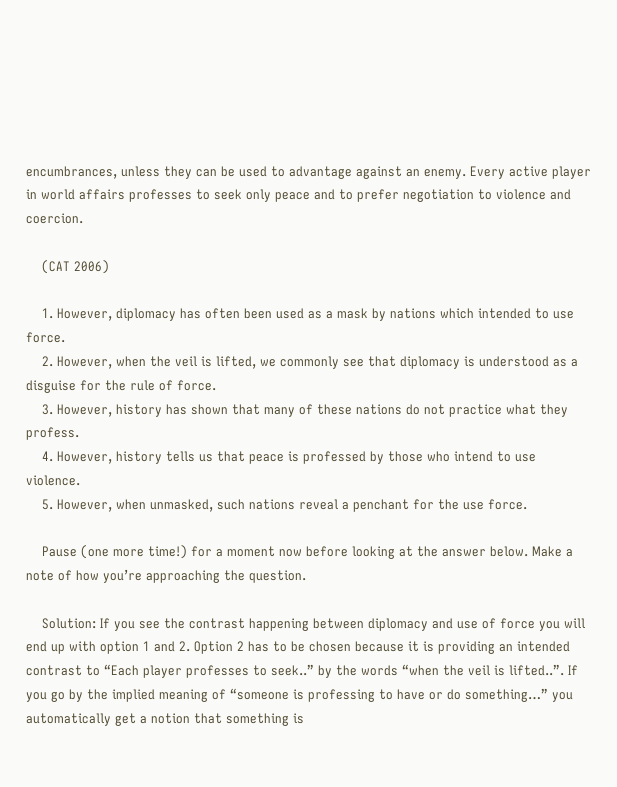encumbrances, unless they can be used to advantage against an enemy. Every active player in world affairs professes to seek only peace and to prefer negotiation to violence and coercion.

    (CAT 2006)

    1. However, diplomacy has often been used as a mask by nations which intended to use force.
    2. However, when the veil is lifted, we commonly see that diplomacy is understood as a disguise for the rule of force.
    3. However, history has shown that many of these nations do not practice what they profess.
    4. However, history tells us that peace is professed by those who intend to use violence.
    5. However, when unmasked, such nations reveal a penchant for the use force.

    Pause (one more time!) for a moment now before looking at the answer below. Make a note of how you’re approaching the question.

    Solution: If you see the contrast happening between diplomacy and use of force you will end up with option 1 and 2. Option 2 has to be chosen because it is providing an intended contrast to “Each player professes to seek..” by the words “when the veil is lifted..”. If you go by the implied meaning of “someone is professing to have or do something…” you automatically get a notion that something is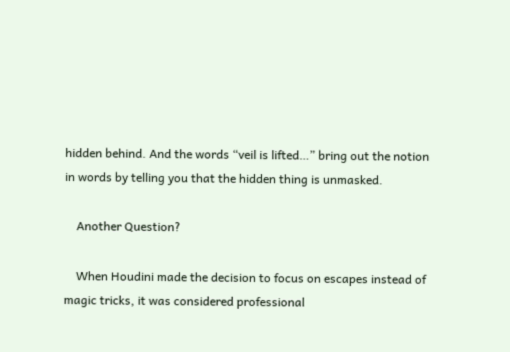hidden behind. And the words “veil is lifted…” bring out the notion in words by telling you that the hidden thing is unmasked.

    Another Question?

    When Houdini made the decision to focus on escapes instead of magic tricks, it was considered professional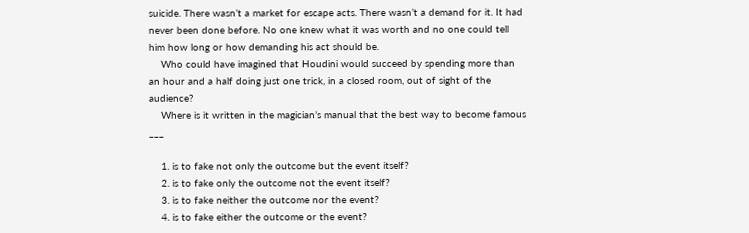suicide. There wasn’t a market for escape acts. There wasn’t a demand for it. It had never been done before. No one knew what it was worth and no one could tell him how long or how demanding his act should be.
    Who could have imagined that Houdini would succeed by spending more than an hour and a half doing just one trick, in a closed room, out of sight of the audience?
    Where is it written in the magician’s manual that the best way to become famous ___

    1. is to fake not only the outcome but the event itself?
    2. is to fake only the outcome not the event itself?
    3. is to fake neither the outcome nor the event?
    4. is to fake either the outcome or the event?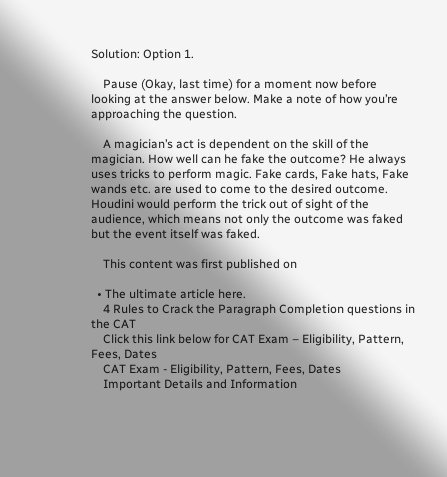Solution: Option 1.

    Pause (Okay, last time) for a moment now before looking at the answer below. Make a note of how you’re approaching the question.

    A magician’s act is dependent on the skill of the magician. How well can he fake the outcome? He always uses tricks to perform magic. Fake cards, Fake hats, Fake wands etc. are used to come to the desired outcome. Houdini would perform the trick out of sight of the audience, which means not only the outcome was faked but the event itself was faked.

    This content was first published on

  • The ultimate article here.
    4 Rules to Crack the Paragraph Completion questions in the CAT
    Click this link below for CAT Exam – Eligibility, Pattern, Fees, Dates
    CAT Exam - Eligibility, Pattern, Fees, Dates
    Important Details and Information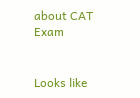about CAT Exam


Looks like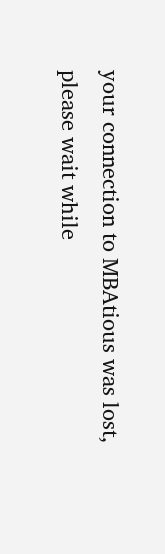your connection to MBAtious was lost, please wait while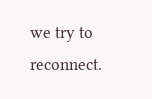we try to reconnect.